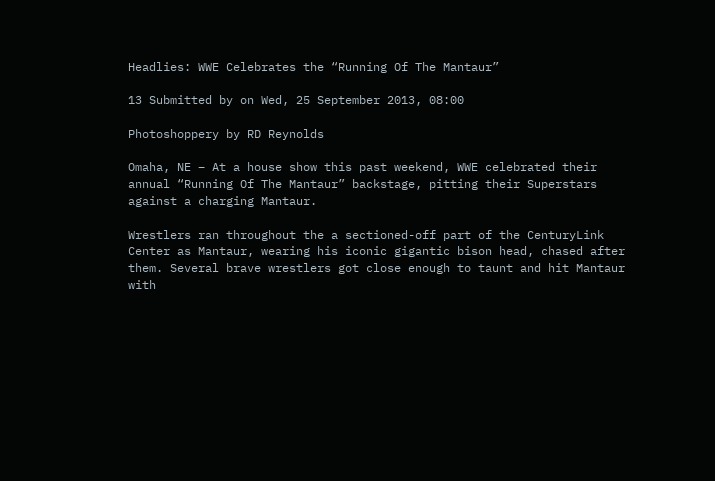Headlies: WWE Celebrates the “Running Of The Mantaur”

13 Submitted by on Wed, 25 September 2013, 08:00

Photoshoppery by RD Reynolds

Omaha, NE – At a house show this past weekend, WWE celebrated their annual “Running Of The Mantaur” backstage, pitting their Superstars against a charging Mantaur.

Wrestlers ran throughout the a sectioned-off part of the CenturyLink Center as Mantaur, wearing his iconic gigantic bison head, chased after them. Several brave wrestlers got close enough to taunt and hit Mantaur with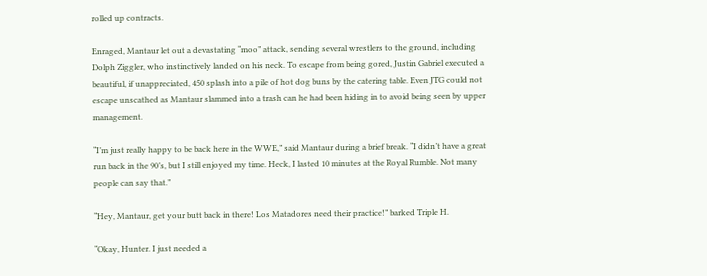rolled up contracts.

Enraged, Mantaur let out a devastating “moo” attack, sending several wrestlers to the ground, including Dolph Ziggler, who instinctively landed on his neck. To escape from being gored, Justin Gabriel executed a beautiful, if unappreciated, 450 splash into a pile of hot dog buns by the catering table. Even JTG could not escape unscathed as Mantaur slammed into a trash can he had been hiding in to avoid being seen by upper management.

“I’m just really happy to be back here in the WWE,” said Mantaur during a brief break. “I didn’t have a great run back in the 90’s, but I still enjoyed my time. Heck, I lasted 10 minutes at the Royal Rumble. Not many people can say that.”

“Hey, Mantaur, get your butt back in there! Los Matadores need their practice!” barked Triple H.

“Okay, Hunter. I just needed a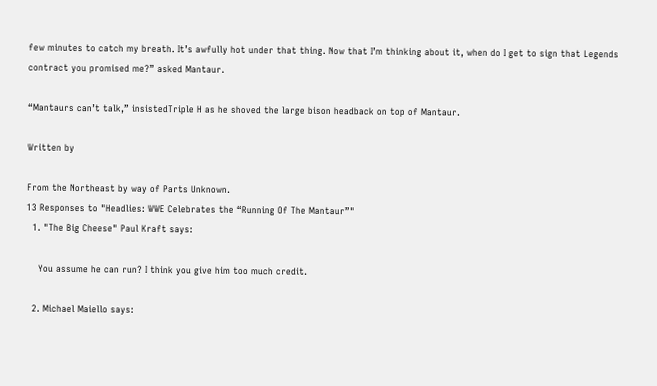few minutes to catch my breath. It’s awfully hot under that thing. Now that I’m thinking about it, when do I get to sign that Legends contract you promised me?” asked Mantaur.

“Mantaurs can’t talk,” insistedTriple H as he shoved the large bison headback on top of Mantaur.

Written by

From the Northeast by way of Parts Unknown.
13 Responses to "Headlies: WWE Celebrates the “Running Of The Mantaur”"
  1. "The Big Cheese" Paul Kraft says:

    You assume he can run? I think you give him too much credit.

  2. Michael Maiello says: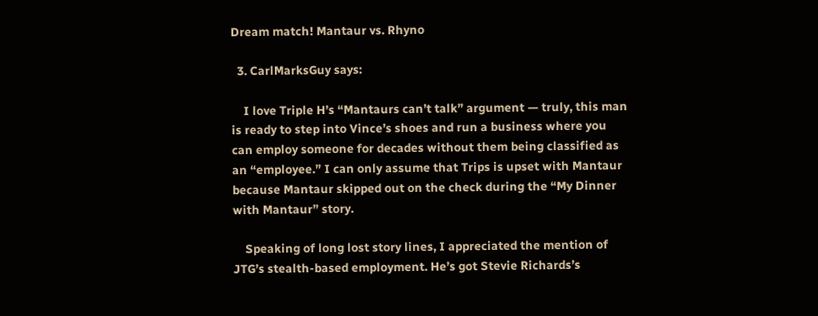Dream match! Mantaur vs. Rhyno

  3. CarlMarksGuy says:

    I love Triple H’s “Mantaurs can’t talk” argument — truly, this man is ready to step into Vince’s shoes and run a business where you can employ someone for decades without them being classified as an “employee.” I can only assume that Trips is upset with Mantaur because Mantaur skipped out on the check during the “My Dinner with Mantaur” story.

    Speaking of long lost story lines, I appreciated the mention of JTG’s stealth-based employment. He’s got Stevie Richards’s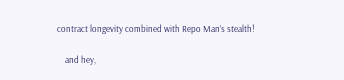contract longevity combined with Repo Man’s stealth!

    and hey,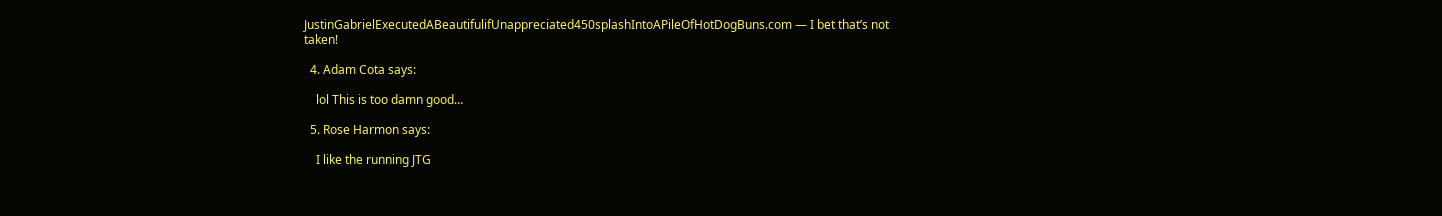JustinGabrielExecutedABeautifulifUnappreciated450splashIntoAPileOfHotDogBuns.com — I bet that’s not taken!

  4. Adam Cota says:

    lol This is too damn good…

  5. Rose Harmon says:

    I like the running JTG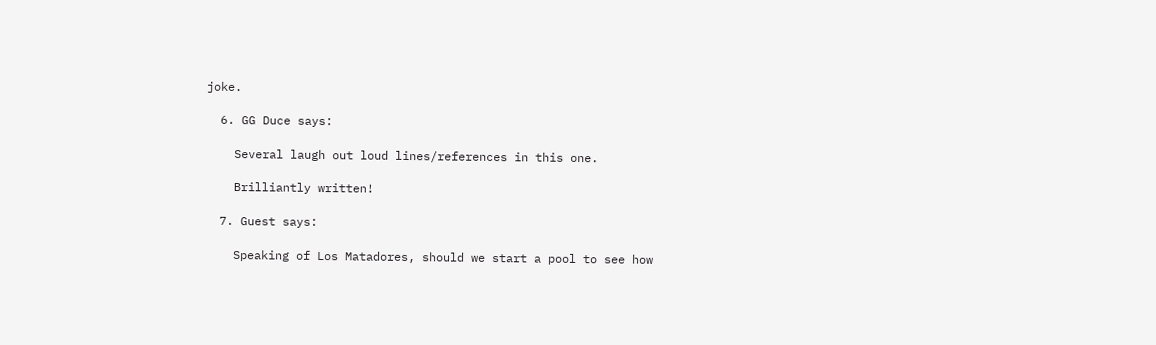joke.

  6. GG Duce says:

    Several laugh out loud lines/references in this one.

    Brilliantly written!

  7. Guest says:

    Speaking of Los Matadores, should we start a pool to see how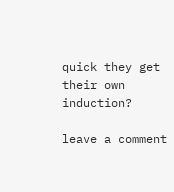quick they get their own induction?

leave a comment